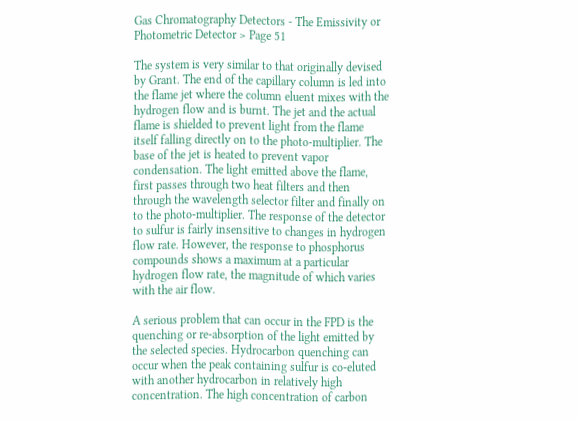Gas Chromatography Detectors - The Emissivity or Photometric Detector > Page 51

The system is very similar to that originally devised by Grant. The end of the capillary column is led into the flame jet where the column eluent mixes with the hydrogen flow and is burnt. The jet and the actual flame is shielded to prevent light from the flame itself falling directly on to the photo-multiplier. The base of the jet is heated to prevent vapor condensation. The light emitted above the flame, first passes through two heat filters and then through the wavelength selector filter and finally on to the photo-multiplier. The response of the detector to sulfur is fairly insensitive to changes in hydrogen flow rate. However, the response to phosphorus compounds shows a maximum at a particular hydrogen flow rate, the magnitude of which varies with the air flow.

A serious problem that can occur in the FPD is the quenching or re-absorption of the light emitted by the selected species. Hydrocarbon quenching can occur when the peak containing sulfur is co-eluted with another hydrocarbon in relatively high concentration. The high concentration of carbon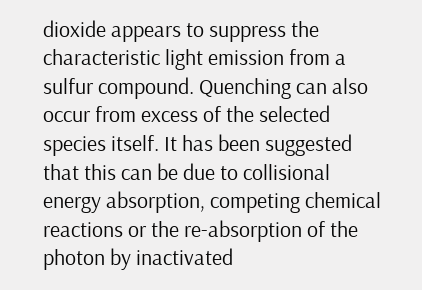dioxide appears to suppress the characteristic light emission from a sulfur compound. Quenching can also occur from excess of the selected species itself. It has been suggested that this can be due to collisional energy absorption, competing chemical reactions or the re-absorption of the photon by inactivated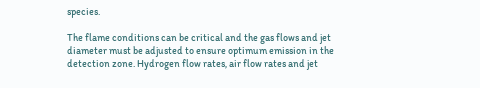species.

The flame conditions can be critical and the gas flows and jet diameter must be adjusted to ensure optimum emission in the detection zone. Hydrogen flow rates, air flow rates and jet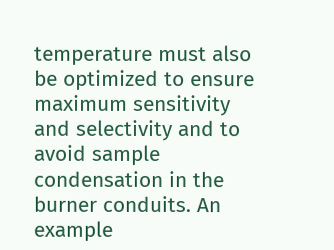temperature must also be optimized to ensure maximum sensitivity and selectivity and to avoid sample condensation in the burner conduits. An example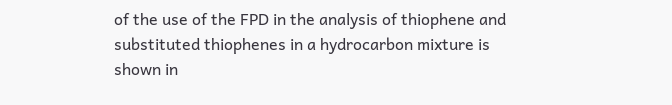of the use of the FPD in the analysis of thiophene and substituted thiophenes in a hydrocarbon mixture is shown in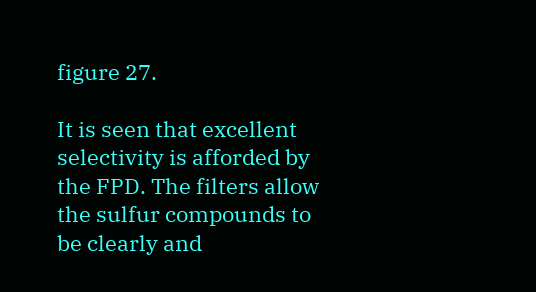figure 27.

It is seen that excellent selectivity is afforded by the FPD. The filters allow the sulfur compounds to be clearly and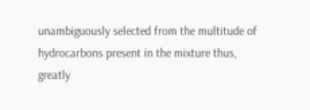unambiguously selected from the multitude of hydrocarbons present in the mixture thus, greatly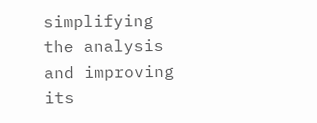simplifying the analysis and improving its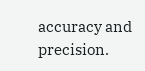accuracy and precision.